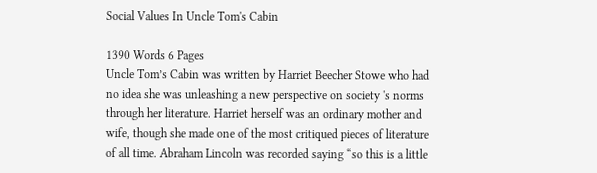Social Values In Uncle Tom's Cabin

1390 Words 6 Pages
Uncle Tom’s Cabin was written by Harriet Beecher Stowe who had no idea she was unleashing a new perspective on society 's norms through her literature. Harriet herself was an ordinary mother and wife, though she made one of the most critiqued pieces of literature of all time. Abraham Lincoln was recorded saying “so this is a little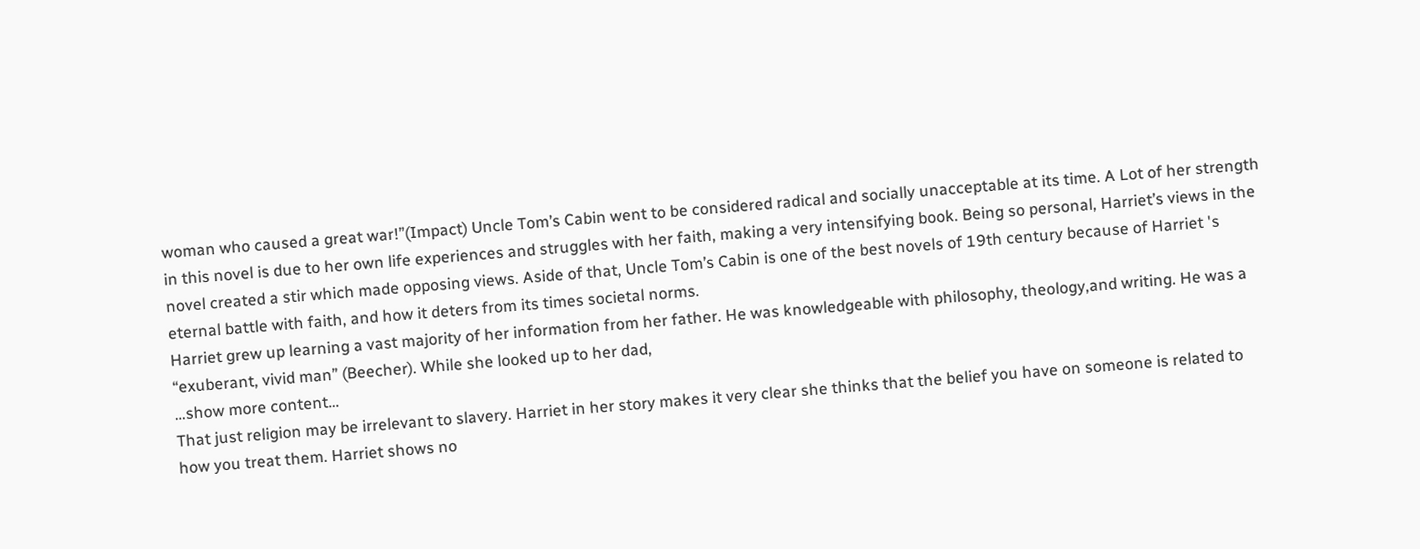woman who caused a great war!”(Impact) Uncle Tom’s Cabin went to be considered radical and socially unacceptable at its time. A Lot of her strength in this novel is due to her own life experiences and struggles with her faith, making a very intensifying book. Being so personal, Harriet’s views in the novel created a stir which made opposing views. Aside of that, Uncle Tom’s Cabin is one of the best novels of 19th century because of Harriet 's eternal battle with faith, and how it deters from its times societal norms.
Harriet grew up learning a vast majority of her information from her father. He was knowledgeable with philosophy, theology,and writing. He was a “exuberant, vivid man” (Beecher). While she looked up to her dad,
…show more content…
That just religion may be irrelevant to slavery. Harriet in her story makes it very clear she thinks that the belief you have on someone is related to how you treat them. Harriet shows no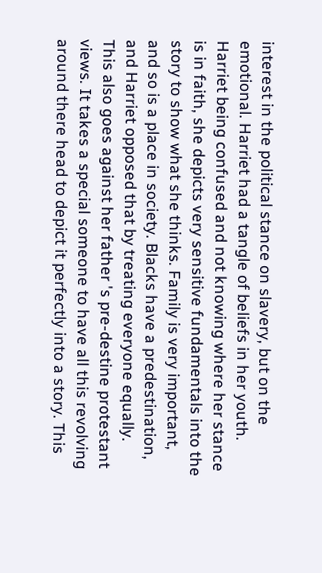interest in the political stance on slavery, but on the emotional. Harriet had a tangle of beliefs in her youth. Harriet being confused and not knowing where her stance is in faith, she depicts very sensitive fundamentals into the story to show what she thinks. Family is very important, and so is a place in society. Blacks have a predestination, and Harriet opposed that by treating everyone equally. This also goes against her father 's pre-destine protestant views. It takes a special someone to have all this revolving around there head to depict it perfectly into a story. This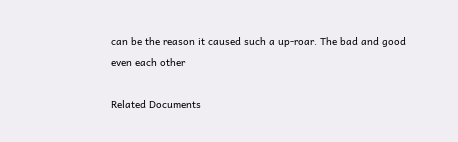can be the reason it caused such a up-roar. The bad and good even each other

Related Documents